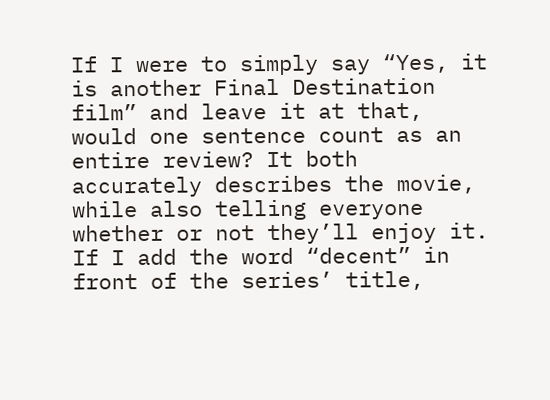If I were to simply say “Yes, it is another Final Destination film” and leave it at that, would one sentence count as an entire review? It both accurately describes the movie, while also telling everyone whether or not they’ll enjoy it. If I add the word “decent” in front of the series’ title,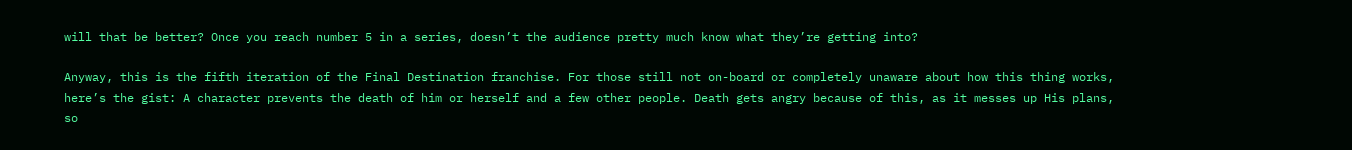will that be better? Once you reach number 5 in a series, doesn’t the audience pretty much know what they’re getting into?

Anyway, this is the fifth iteration of the Final Destination franchise. For those still not on-board or completely unaware about how this thing works, here’s the gist: A character prevents the death of him or herself and a few other people. Death gets angry because of this, as it messes up His plans, so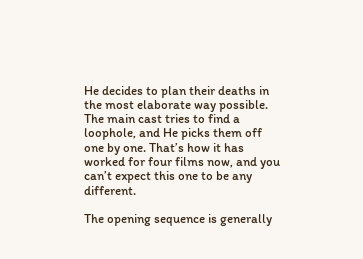He decides to plan their deaths in the most elaborate way possible. The main cast tries to find a loophole, and He picks them off one by one. That’s how it has worked for four films now, and you can’t expect this one to be any different.

The opening sequence is generally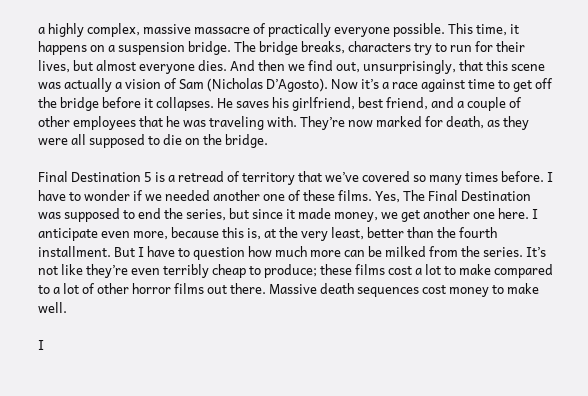a highly complex, massive massacre of practically everyone possible. This time, it happens on a suspension bridge. The bridge breaks, characters try to run for their lives, but almost everyone dies. And then we find out, unsurprisingly, that this scene was actually a vision of Sam (Nicholas D’Agosto). Now it’s a race against time to get off the bridge before it collapses. He saves his girlfriend, best friend, and a couple of other employees that he was traveling with. They’re now marked for death, as they were all supposed to die on the bridge.

Final Destination 5 is a retread of territory that we’ve covered so many times before. I have to wonder if we needed another one of these films. Yes, The Final Destination was supposed to end the series, but since it made money, we get another one here. I anticipate even more, because this is, at the very least, better than the fourth installment. But I have to question how much more can be milked from the series. It’s not like they’re even terribly cheap to produce; these films cost a lot to make compared to a lot of other horror films out there. Massive death sequences cost money to make well.

I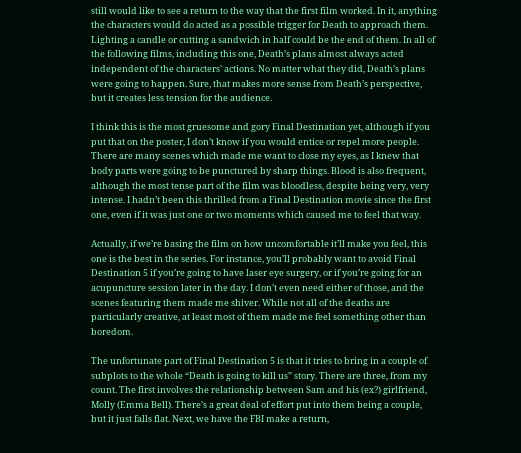still would like to see a return to the way that the first film worked. In it, anything the characters would do acted as a possible trigger for Death to approach them. Lighting a candle or cutting a sandwich in half could be the end of them. In all of the following films, including this one, Death’s plans almost always acted independent of the characters’ actions. No matter what they did, Death’s plans were going to happen. Sure, that makes more sense from Death’s perspective, but it creates less tension for the audience.

I think this is the most gruesome and gory Final Destination yet, although if you put that on the poster, I don’t know if you would entice or repel more people. There are many scenes which made me want to close my eyes, as I knew that body parts were going to be punctured by sharp things. Blood is also frequent, although the most tense part of the film was bloodless, despite being very, very intense. I hadn’t been this thrilled from a Final Destination movie since the first one, even if it was just one or two moments which caused me to feel that way.

Actually, if we’re basing the film on how uncomfortable it’ll make you feel, this one is the best in the series. For instance, you’ll probably want to avoid Final Destination 5 if you’re going to have laser eye surgery, or if you’re going for an acupuncture session later in the day. I don’t even need either of those, and the scenes featuring them made me shiver. While not all of the deaths are particularly creative, at least most of them made me feel something other than boredom.

The unfortunate part of Final Destination 5 is that it tries to bring in a couple of subplots to the whole “Death is going to kill us” story. There are three, from my count. The first involves the relationship between Sam and his (ex?) girlfriend, Molly (Emma Bell). There’s a great deal of effort put into them being a couple, but it just falls flat. Next, we have the FBI make a return,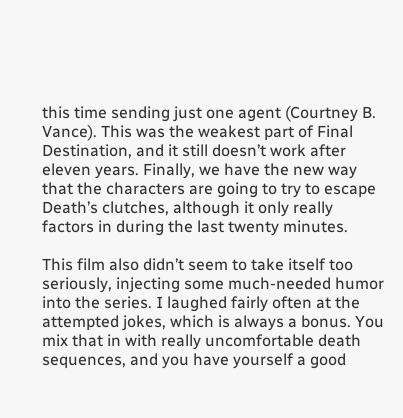this time sending just one agent (Courtney B. Vance). This was the weakest part of Final Destination, and it still doesn’t work after eleven years. Finally, we have the new way that the characters are going to try to escape Death’s clutches, although it only really factors in during the last twenty minutes.

This film also didn’t seem to take itself too seriously, injecting some much-needed humor into the series. I laughed fairly often at the attempted jokes, which is always a bonus. You mix that in with really uncomfortable death sequences, and you have yourself a good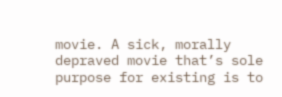movie. A sick, morally depraved movie that’s sole purpose for existing is to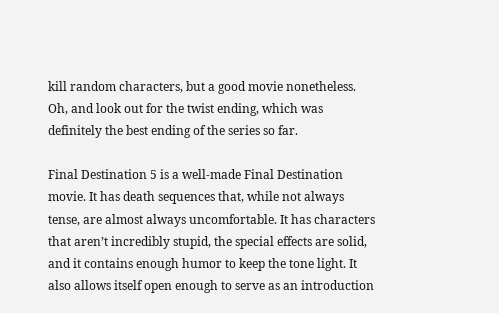kill random characters, but a good movie nonetheless. Oh, and look out for the twist ending, which was definitely the best ending of the series so far.

Final Destination 5 is a well-made Final Destination movie. It has death sequences that, while not always tense, are almost always uncomfortable. It has characters that aren’t incredibly stupid, the special effects are solid, and it contains enough humor to keep the tone light. It also allows itself open enough to serve as an introduction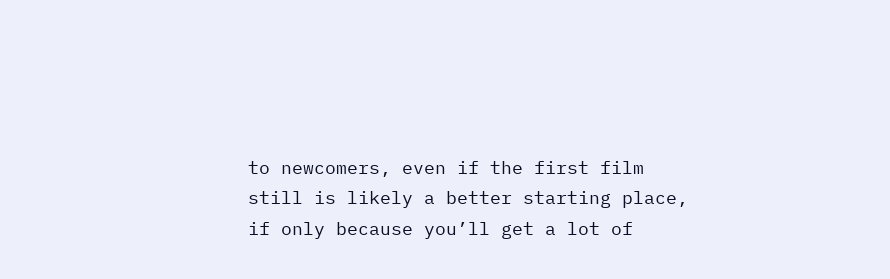to newcomers, even if the first film still is likely a better starting place, if only because you’ll get a lot of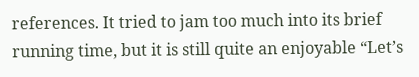references. It tried to jam too much into its brief running time, but it is still quite an enjoyable “Let’s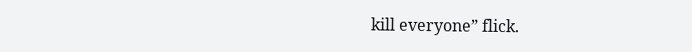kill everyone” flick.